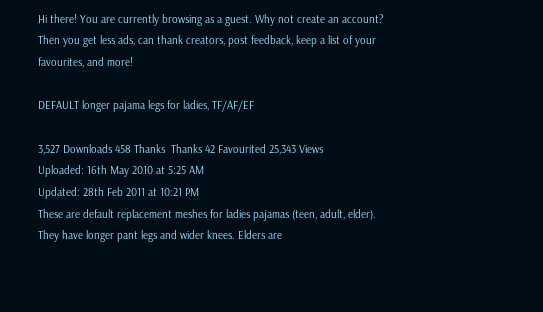Hi there! You are currently browsing as a guest. Why not create an account? Then you get less ads, can thank creators, post feedback, keep a list of your favourites, and more!

DEFAULT longer pajama legs for ladies, TF/AF/EF

3,527 Downloads 458 Thanks  Thanks 42 Favourited 25,343 Views
Uploaded: 16th May 2010 at 5:25 AM
Updated: 28th Feb 2011 at 10:21 PM
These are default replacement meshes for ladies pajamas (teen, adult, elder).
They have longer pant legs and wider knees. Elders are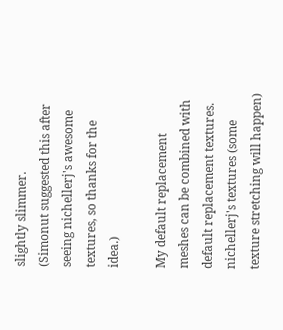slightly slimmer.
(Simonut suggested this after seeing nichellerj's awesome textures, so thanks for the idea.)

My default replacement meshes can be combined with default replacement textures.
nichellerj's textures (some texture stretching will happen)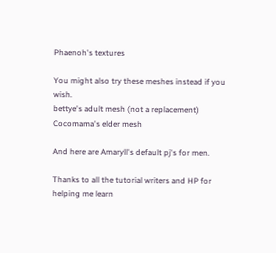Phaenoh's textures

You might also try these meshes instead if you wish.
bettye's adult mesh (not a replacement)
Cocomama's elder mesh

And here are Amaryll's default pj's for men.

Thanks to all the tutorial writers and HP for helping me learn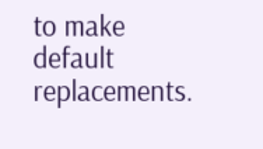to make default replacements.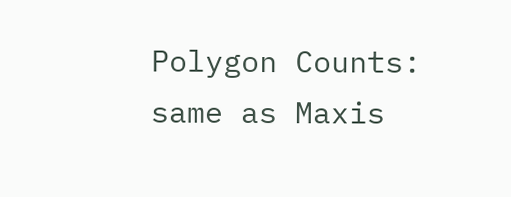Polygon Counts:
same as Maxis